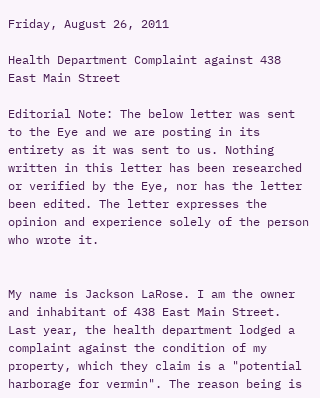Friday, August 26, 2011

Health Department Complaint against 438 East Main Street

Editorial Note: The below letter was sent to the Eye and we are posting in its entirety as it was sent to us. Nothing written in this letter has been researched or verified by the Eye, nor has the letter been edited. The letter expresses the opinion and experience solely of the person who wrote it.


My name is Jackson LaRose. I am the owner and inhabitant of 438 East Main Street. Last year, the health department lodged a complaint against the condition of my property, which they claim is a "potential harborage for vermin". The reason being is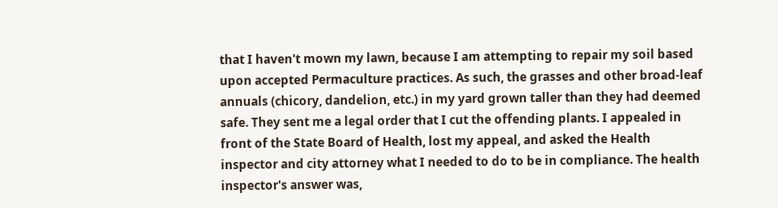that I haven't mown my lawn, because I am attempting to repair my soil based upon accepted Permaculture practices. As such, the grasses and other broad-leaf annuals (chicory, dandelion, etc.) in my yard grown taller than they had deemed safe. They sent me a legal order that I cut the offending plants. I appealed in front of the State Board of Health, lost my appeal, and asked the Health inspector and city attorney what I needed to do to be in compliance. The health inspector's answer was,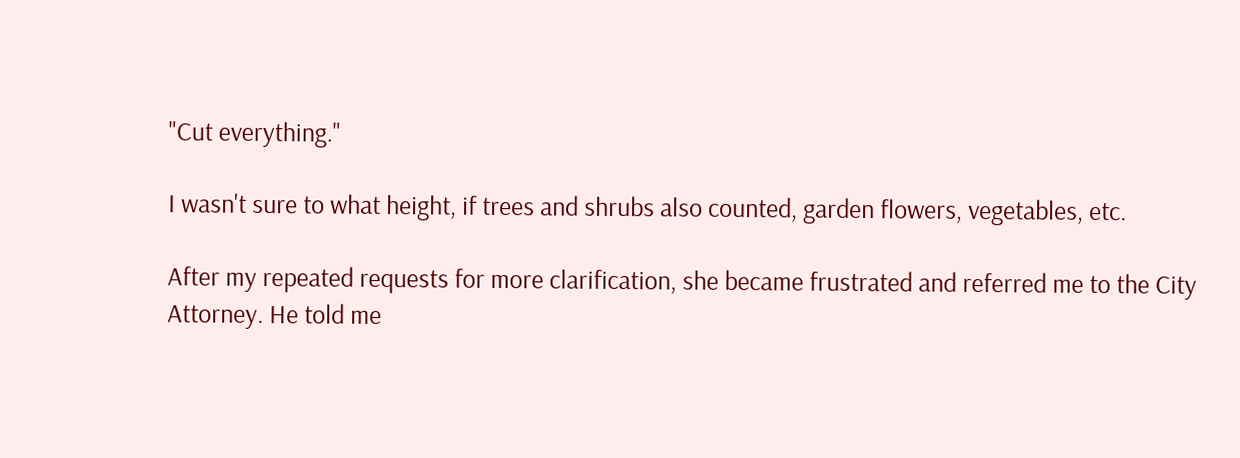"Cut everything."

I wasn't sure to what height, if trees and shrubs also counted, garden flowers, vegetables, etc.

After my repeated requests for more clarification, she became frustrated and referred me to the City Attorney. He told me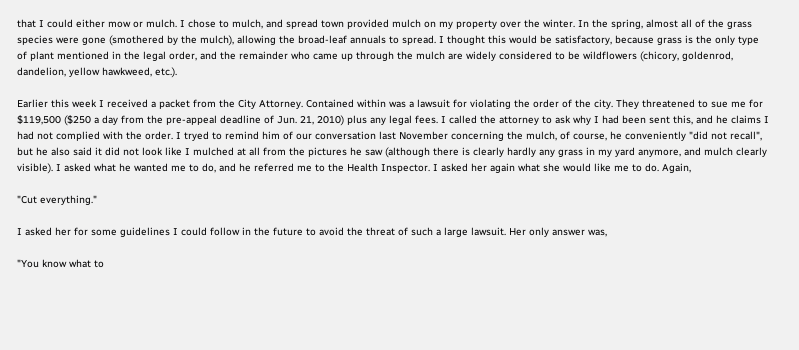that I could either mow or mulch. I chose to mulch, and spread town provided mulch on my property over the winter. In the spring, almost all of the grass species were gone (smothered by the mulch), allowing the broad-leaf annuals to spread. I thought this would be satisfactory, because grass is the only type of plant mentioned in the legal order, and the remainder who came up through the mulch are widely considered to be wildflowers (chicory, goldenrod, dandelion, yellow hawkweed, etc.).

Earlier this week I received a packet from the City Attorney. Contained within was a lawsuit for violating the order of the city. They threatened to sue me for $119,500 ($250 a day from the pre-appeal deadline of Jun. 21, 2010) plus any legal fees. I called the attorney to ask why I had been sent this, and he claims I had not complied with the order. I tryed to remind him of our conversation last November concerning the mulch, of course, he conveniently "did not recall", but he also said it did not look like I mulched at all from the pictures he saw (although there is clearly hardly any grass in my yard anymore, and mulch clearly visible). I asked what he wanted me to do, and he referred me to the Health Inspector. I asked her again what she would like me to do. Again,

"Cut everything."

I asked her for some guidelines I could follow in the future to avoid the threat of such a large lawsuit. Her only answer was,

"You know what to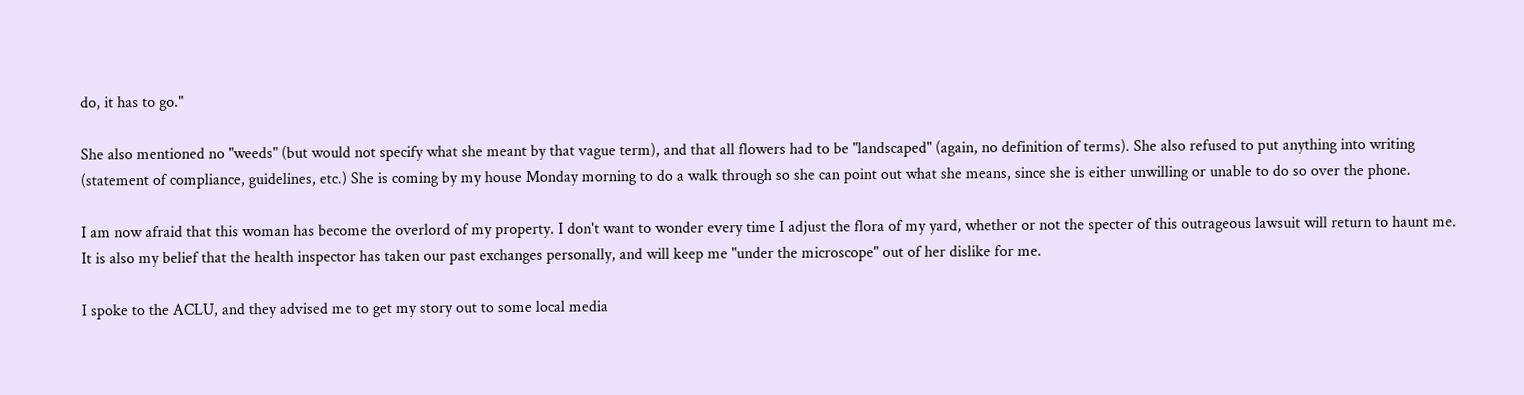do, it has to go."

She also mentioned no "weeds" (but would not specify what she meant by that vague term), and that all flowers had to be "landscaped" (again, no definition of terms). She also refused to put anything into writing (statement of compliance, guidelines, etc.) She is coming by my house Monday morning to do a walk through so she can point out what she means, since she is either unwilling or unable to do so over the phone.

I am now afraid that this woman has become the overlord of my property. I don't want to wonder every time I adjust the flora of my yard, whether or not the specter of this outrageous lawsuit will return to haunt me. It is also my belief that the health inspector has taken our past exchanges personally, and will keep me "under the microscope" out of her dislike for me.

I spoke to the ACLU, and they advised me to get my story out to some local media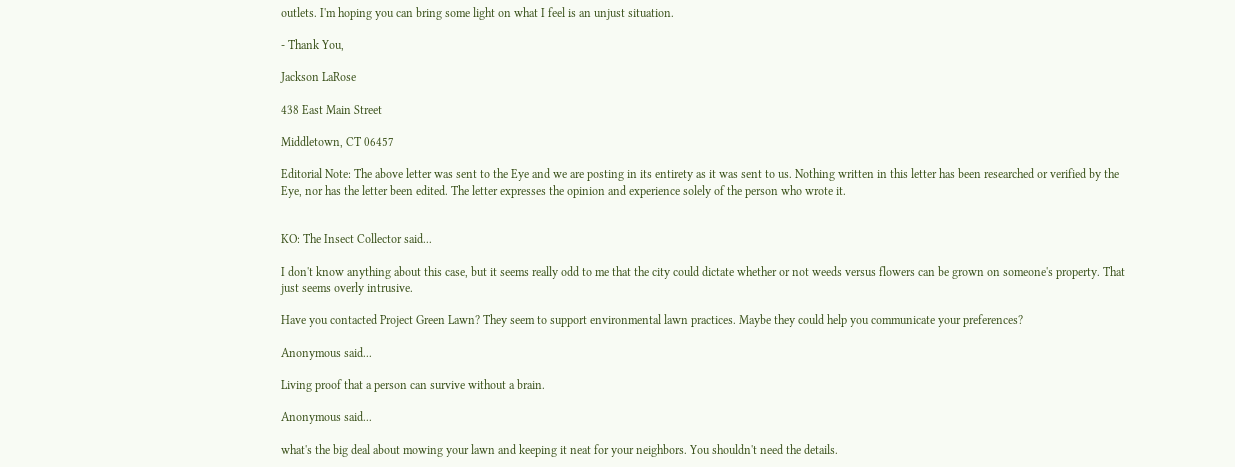outlets. I'm hoping you can bring some light on what I feel is an unjust situation.

- Thank You,

Jackson LaRose

438 East Main Street

Middletown, CT 06457

Editorial Note: The above letter was sent to the Eye and we are posting in its entirety as it was sent to us. Nothing written in this letter has been researched or verified by the Eye, nor has the letter been edited. The letter expresses the opinion and experience solely of the person who wrote it.


KO: The Insect Collector said...

I don't know anything about this case, but it seems really odd to me that the city could dictate whether or not weeds versus flowers can be grown on someone's property. That just seems overly intrusive.

Have you contacted Project Green Lawn? They seem to support environmental lawn practices. Maybe they could help you communicate your preferences?

Anonymous said...

Living proof that a person can survive without a brain.

Anonymous said...

what's the big deal about mowing your lawn and keeping it neat for your neighbors. You shouldn't need the details.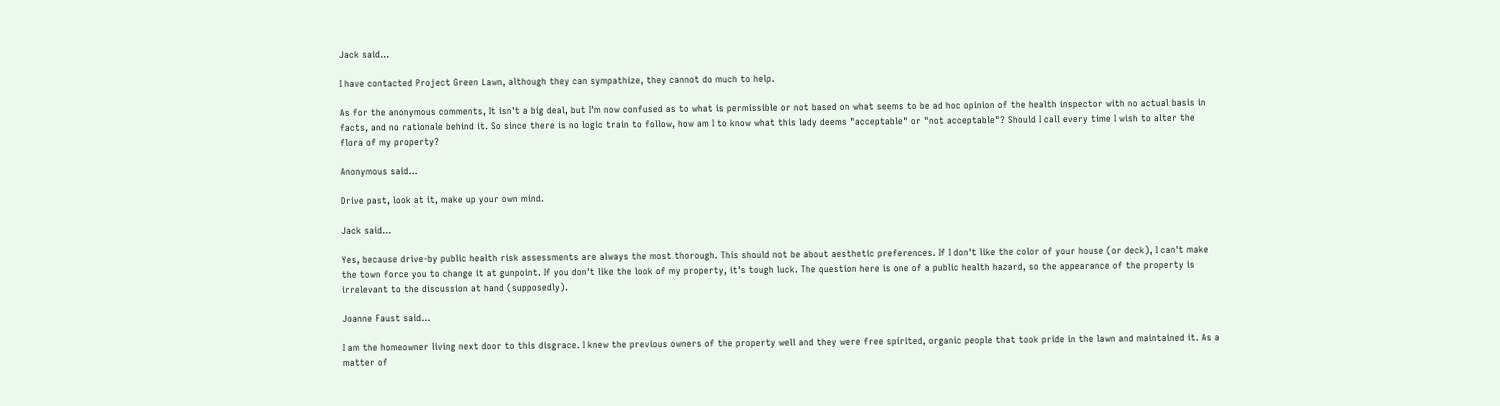Jack said...

I have contacted Project Green Lawn, although they can sympathize, they cannot do much to help.

As for the anonymous comments, It isn't a big deal, but I'm now confused as to what is permissible or not based on what seems to be ad hoc opinion of the health inspector with no actual basis in facts, and no rationale behind it. So since there is no logic train to follow, how am I to know what this lady deems "acceptable" or "not acceptable"? Should I call every time I wish to alter the flora of my property?

Anonymous said...

Drive past, look at it, make up your own mind.

Jack said...

Yes, because drive-by public health risk assessments are always the most thorough. This should not be about aesthetic preferences. If I don't like the color of your house (or deck), I can't make the town force you to change it at gunpoint. If you don't like the look of my property, it's tough luck. The question here is one of a public health hazard, so the appearance of the property is irrelevant to the discussion at hand (supposedly).

Joanne Faust said...

I am the homeowner living next door to this disgrace. I knew the previous owners of the property well and they were free spirited, organic people that took pride in the lawn and maintained it. As a matter of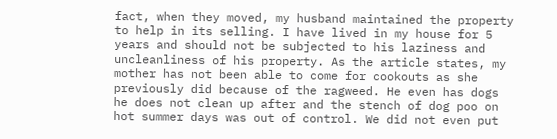fact, when they moved, my husband maintained the property to help in its selling. I have lived in my house for 5 years and should not be subjected to his laziness and uncleanliness of his property. As the article states, my mother has not been able to come for cookouts as she previously did because of the ragweed. He even has dogs he does not clean up after and the stench of dog poo on hot summer days was out of control. We did not even put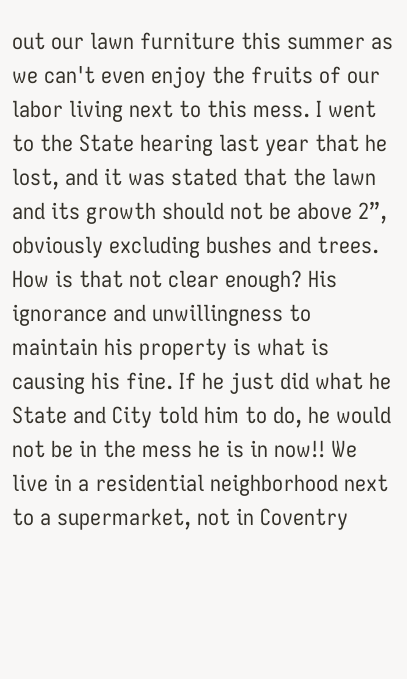out our lawn furniture this summer as we can't even enjoy the fruits of our labor living next to this mess. I went to the State hearing last year that he lost, and it was stated that the lawn and its growth should not be above 2”, obviously excluding bushes and trees. How is that not clear enough? His ignorance and unwillingness to maintain his property is what is causing his fine. If he just did what he State and City told him to do, he would not be in the mess he is in now!! We live in a residential neighborhood next to a supermarket, not in Coventry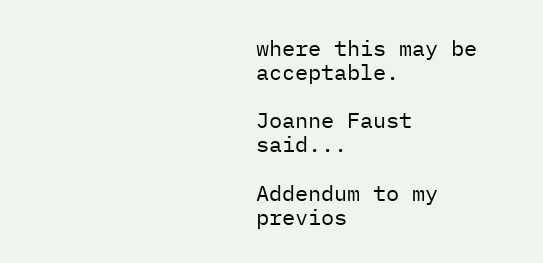where this may be acceptable.

Joanne Faust said...

Addendum to my previos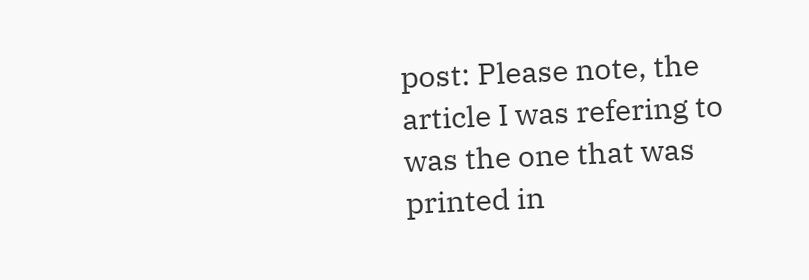post: Please note, the article I was refering to was the one that was printed in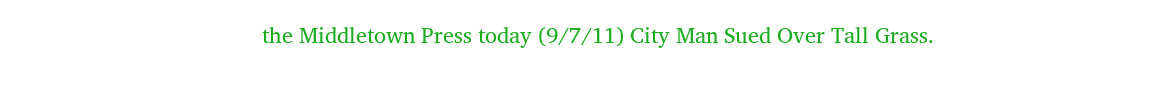the Middletown Press today (9/7/11) City Man Sued Over Tall Grass.